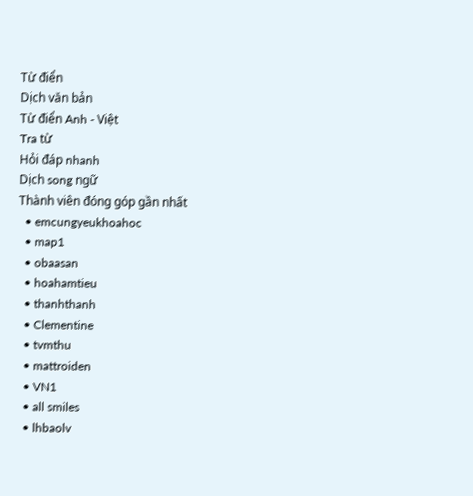Từ điển
Dịch văn bản
Từ điển Anh - Việt
Tra từ
Hỏi đáp nhanh
Dịch song ngữ
Thành viên đóng góp gần nhất
  • emcungyeukhoahoc
  • map1
  • obaasan
  • hoahamtieu
  • thanhthanh
  • Clementine
  • tvmthu
  • mattroiden
  • VN1
  • all smiles
  • lhbaolv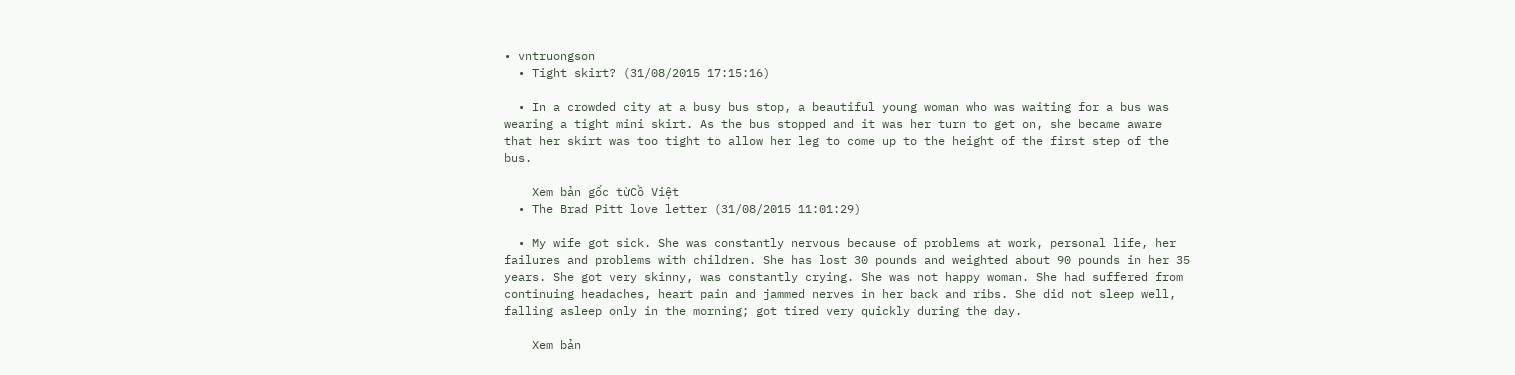• vntruongson
  • Tight skirt? (31/08/2015 17:15:16)

  • In a crowded city at a busy bus stop, a beautiful young woman who was waiting for a bus was wearing a tight mini skirt. As the bus stopped and it was her turn to get on, she became aware that her skirt was too tight to allow her leg to come up to the height of the first step of the bus.

    Xem bản gốc từCồ Việt
  • The Brad Pitt love letter (31/08/2015 11:01:29)

  • My wife got sick. She was constantly nervous because of problems at work, personal life, her failures and problems with children. She has lost 30 pounds and weighted about 90 pounds in her 35 years. She got very skinny, was constantly crying. She was not happy woman. She had suffered from continuing headaches, heart pain and jammed nerves in her back and ribs. She did not sleep well, falling asleep only in the morning; got tired very quickly during the day.

    Xem bản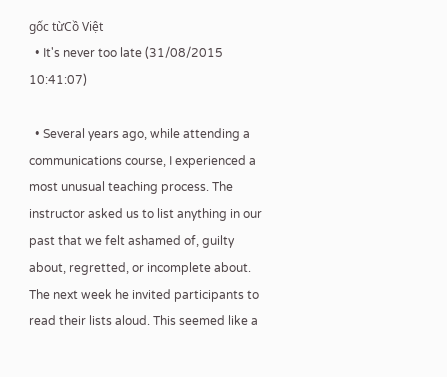gốc từCồ Việt
  • It's never too late (31/08/2015 10:41:07)

  • Several years ago, while attending a communications course, I experienced a most unusual teaching process. The instructor asked us to list anything in our past that we felt ashamed of, guilty about, regretted, or incomplete about. The next week he invited participants to read their lists aloud. This seemed like a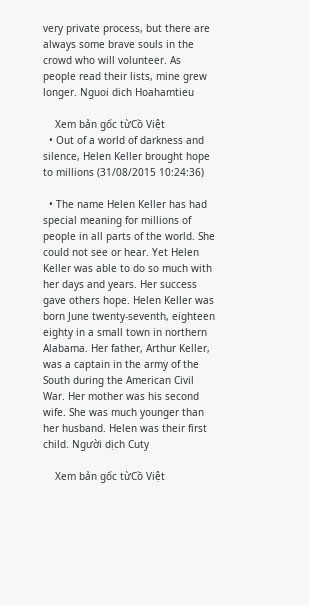very private process, but there are always some brave souls in the crowd who will volunteer. As people read their lists, mine grew longer. Nguoi dich Hoahamtieu

    Xem bản gốc từCồ Việt
  • Out of a world of darkness and silence, Helen Keller brought hope to millions (31/08/2015 10:24:36)

  • The name Helen Keller has had special meaning for millions of people in all parts of the world. She could not see or hear. Yet Helen Keller was able to do so much with her days and years. Her success gave others hope. Helen Keller was born June twenty-seventh, eighteen eighty in a small town in northern Alabama. Her father, Arthur Keller, was a captain in the army of the South during the American Civil War. Her mother was his second wife. She was much younger than her husband. Helen was their first child. Người dịch Cuty

    Xem bản gốc từCồ Việt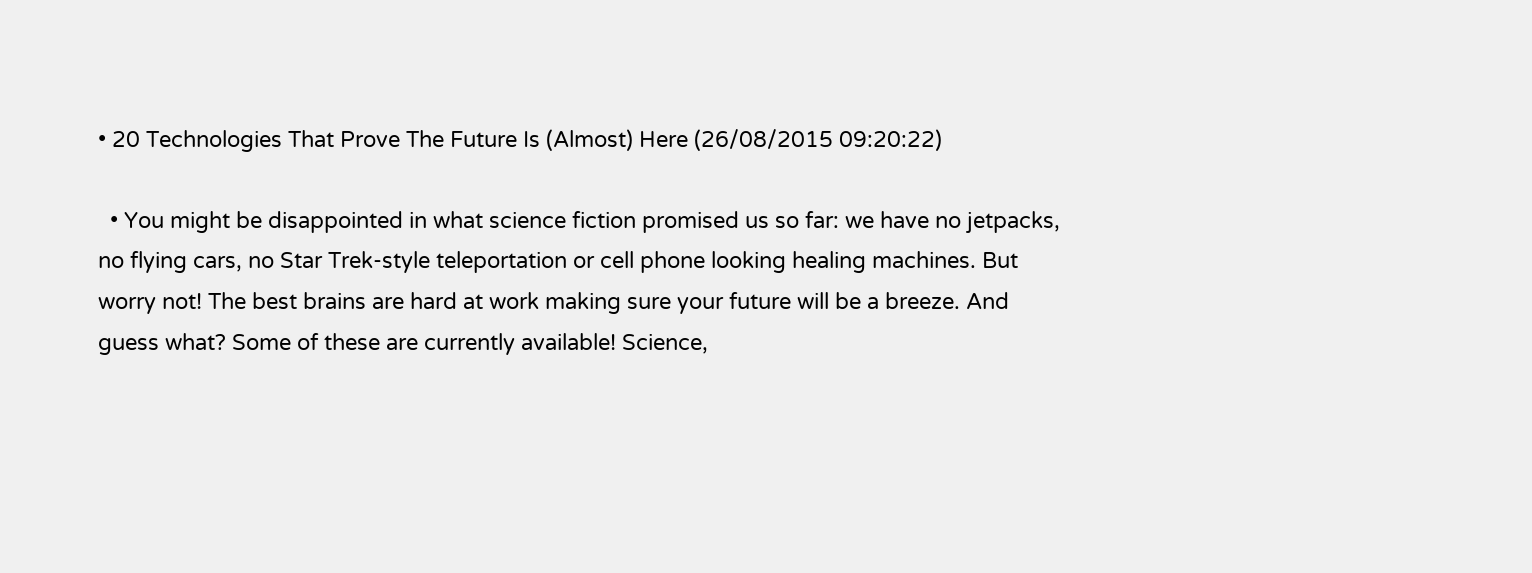• 20 Technologies That Prove The Future Is (Almost) Here (26/08/2015 09:20:22)

  • You might be disappointed in what science fiction promised us so far: we have no jetpacks, no flying cars, no Star Trek-style teleportation or cell phone looking healing machines. But worry not! The best brains are hard at work making sure your future will be a breeze. And guess what? Some of these are currently available! Science,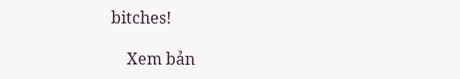bitches!

    Xem bản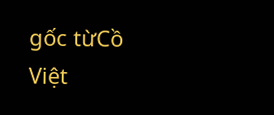gốc từCồ Việt